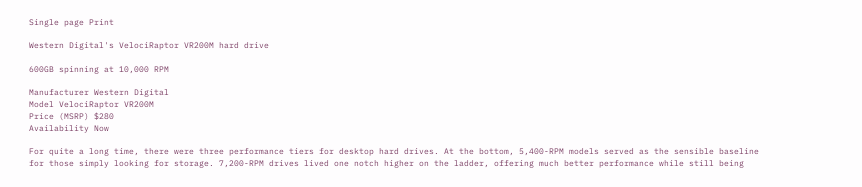Single page Print

Western Digital's VelociRaptor VR200M hard drive

600GB spinning at 10,000 RPM

Manufacturer Western Digital
Model VelociRaptor VR200M
Price (MSRP) $280
Availability Now

For quite a long time, there were three performance tiers for desktop hard drives. At the bottom, 5,400-RPM models served as the sensible baseline for those simply looking for storage. 7,200-RPM drives lived one notch higher on the ladder, offering much better performance while still being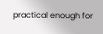practical enough for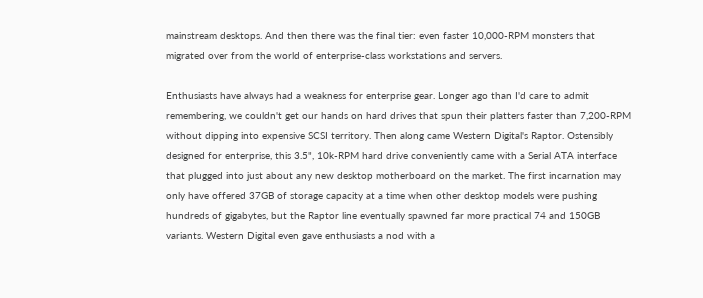mainstream desktops. And then there was the final tier: even faster 10,000-RPM monsters that migrated over from the world of enterprise-class workstations and servers.

Enthusiasts have always had a weakness for enterprise gear. Longer ago than I'd care to admit remembering, we couldn't get our hands on hard drives that spun their platters faster than 7,200-RPM without dipping into expensive SCSI territory. Then along came Western Digital's Raptor. Ostensibly designed for enterprise, this 3.5", 10k-RPM hard drive conveniently came with a Serial ATA interface that plugged into just about any new desktop motherboard on the market. The first incarnation may only have offered 37GB of storage capacity at a time when other desktop models were pushing hundreds of gigabytes, but the Raptor line eventually spawned far more practical 74 and 150GB variants. Western Digital even gave enthusiasts a nod with a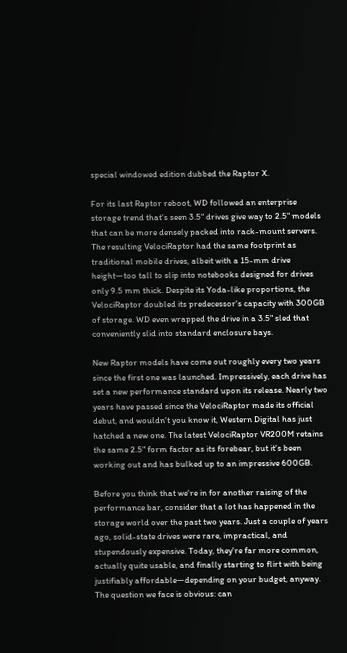special windowed edition dubbed the Raptor X.

For its last Raptor reboot, WD followed an enterprise storage trend that's seen 3.5" drives give way to 2.5" models that can be more densely packed into rack-mount servers. The resulting VelociRaptor had the same footprint as traditional mobile drives, albeit with a 15-mm drive height—too tall to slip into notebooks designed for drives only 9.5 mm thick. Despite its Yoda-like proportions, the VelociRaptor doubled its predecessor's capacity with 300GB of storage. WD even wrapped the drive in a 3.5" sled that conveniently slid into standard enclosure bays.

New Raptor models have come out roughly every two years since the first one was launched. Impressively, each drive has set a new performance standard upon its release. Nearly two years have passed since the VelociRaptor made its official debut, and wouldn't you know it, Western Digital has just hatched a new one. The latest VelociRaptor VR200M retains the same 2.5" form factor as its forebear, but it's been working out and has bulked up to an impressive 600GB.

Before you think that we're in for another raising of the performance bar, consider that a lot has happened in the storage world over the past two years. Just a couple of years ago, solid-state drives were rare, impractical, and stupendously expensive. Today, they're far more common, actually quite usable, and finally starting to flirt with being justifiably affordable—depending on your budget, anyway. The question we face is obvious: can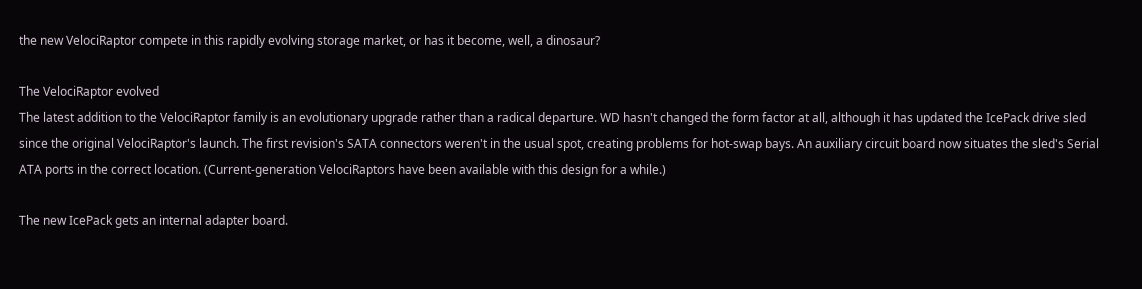the new VelociRaptor compete in this rapidly evolving storage market, or has it become, well, a dinosaur?

The VelociRaptor evolved
The latest addition to the VelociRaptor family is an evolutionary upgrade rather than a radical departure. WD hasn't changed the form factor at all, although it has updated the IcePack drive sled since the original VelociRaptor's launch. The first revision's SATA connectors weren't in the usual spot, creating problems for hot-swap bays. An auxiliary circuit board now situates the sled's Serial ATA ports in the correct location. (Current-generation VelociRaptors have been available with this design for a while.)

The new IcePack gets an internal adapter board.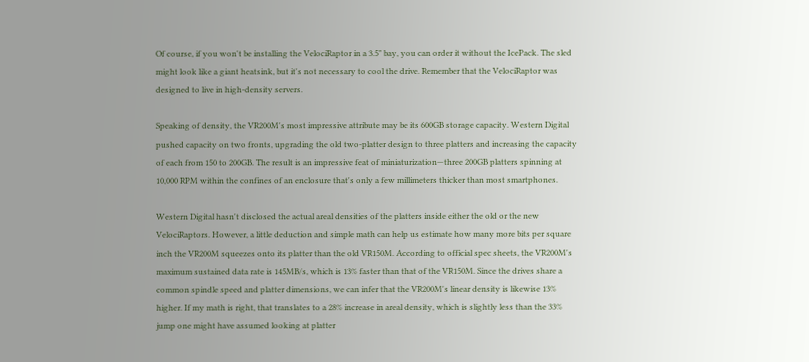Of course, if you won't be installing the VelociRaptor in a 3.5" bay, you can order it without the IcePack. The sled might look like a giant heatsink, but it's not necessary to cool the drive. Remember that the VelociRaptor was designed to live in high-density servers.

Speaking of density, the VR200M's most impressive attribute may be its 600GB storage capacity. Western Digital pushed capacity on two fronts, upgrading the old two-platter design to three platters and increasing the capacity of each from 150 to 200GB. The result is an impressive feat of miniaturization—three 200GB platters spinning at 10,000 RPM within the confines of an enclosure that's only a few millimeters thicker than most smartphones.

Western Digital hasn't disclosed the actual areal densities of the platters inside either the old or the new VelociRaptors. However, a little deduction and simple math can help us estimate how many more bits per square inch the VR200M squeezes onto its platter than the old VR150M. According to official spec sheets, the VR200M's maximum sustained data rate is 145MB/s, which is 13% faster than that of the VR150M. Since the drives share a common spindle speed and platter dimensions, we can infer that the VR200M's linear density is likewise 13% higher. If my math is right, that translates to a 28% increase in areal density, which is slightly less than the 33% jump one might have assumed looking at platter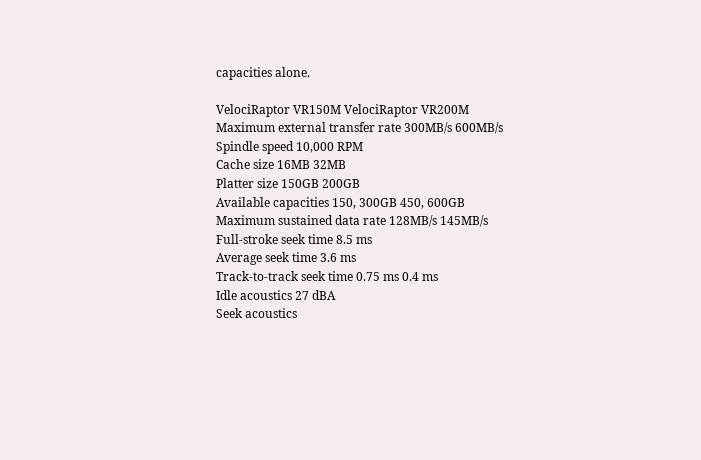capacities alone.

VelociRaptor VR150M VelociRaptor VR200M
Maximum external transfer rate 300MB/s 600MB/s
Spindle speed 10,000 RPM
Cache size 16MB 32MB
Platter size 150GB 200GB
Available capacities 150, 300GB 450, 600GB
Maximum sustained data rate 128MB/s 145MB/s
Full-stroke seek time 8.5 ms
Average seek time 3.6 ms
Track-to-track seek time 0.75 ms 0.4 ms
Idle acoustics 27 dBA
Seek acoustics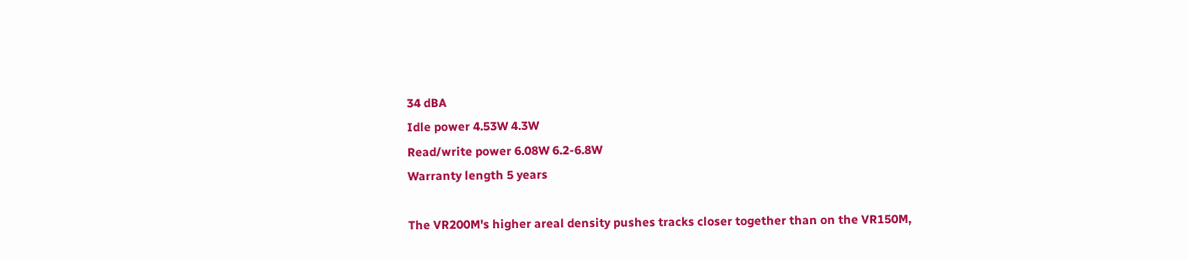34 dBA
Idle power 4.53W 4.3W
Read/write power 6.08W 6.2-6.8W
Warranty length 5 years

The VR200M's higher areal density pushes tracks closer together than on the VR150M,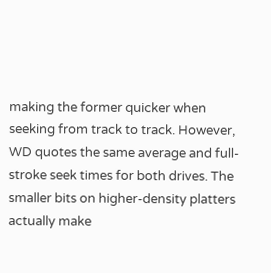making the former quicker when seeking from track to track. However, WD quotes the same average and full-stroke seek times for both drives. The smaller bits on higher-density platters actually make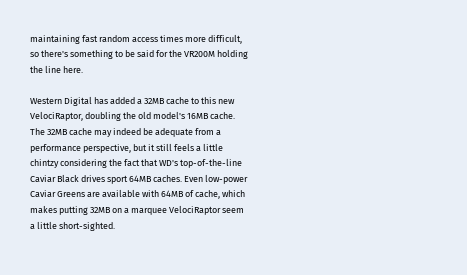maintaining fast random access times more difficult, so there's something to be said for the VR200M holding the line here.

Western Digital has added a 32MB cache to this new VelociRaptor, doubling the old model's 16MB cache. The 32MB cache may indeed be adequate from a performance perspective, but it still feels a little chintzy considering the fact that WD's top-of-the-line Caviar Black drives sport 64MB caches. Even low-power Caviar Greens are available with 64MB of cache, which makes putting 32MB on a marquee VelociRaptor seem a little short-sighted.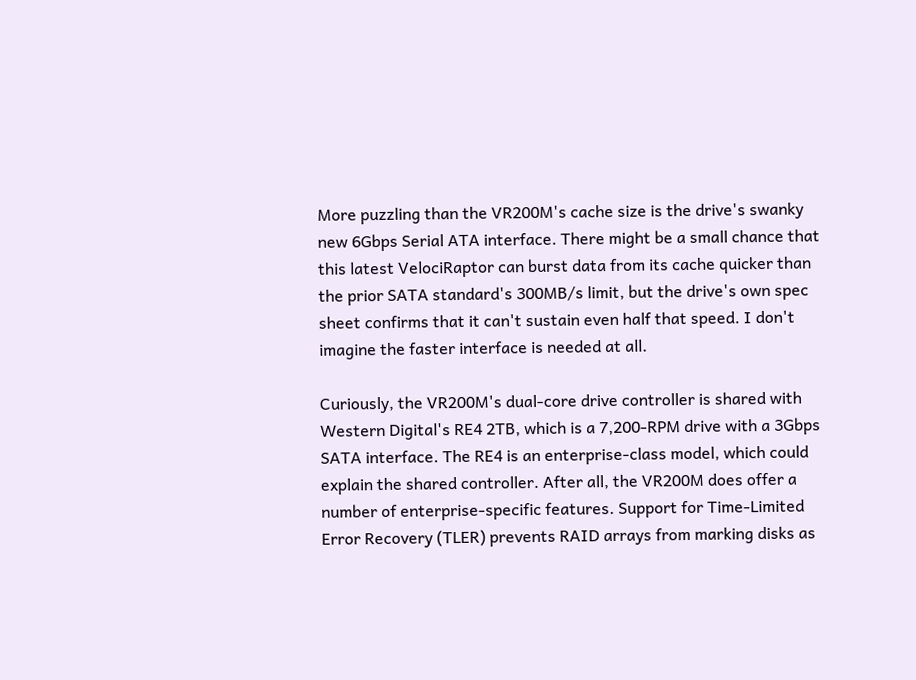More puzzling than the VR200M's cache size is the drive's swanky new 6Gbps Serial ATA interface. There might be a small chance that this latest VelociRaptor can burst data from its cache quicker than the prior SATA standard's 300MB/s limit, but the drive's own spec sheet confirms that it can't sustain even half that speed. I don't imagine the faster interface is needed at all.

Curiously, the VR200M's dual-core drive controller is shared with Western Digital's RE4 2TB, which is a 7,200-RPM drive with a 3Gbps SATA interface. The RE4 is an enterprise-class model, which could explain the shared controller. After all, the VR200M does offer a number of enterprise-specific features. Support for Time-Limited Error Recovery (TLER) prevents RAID arrays from marking disks as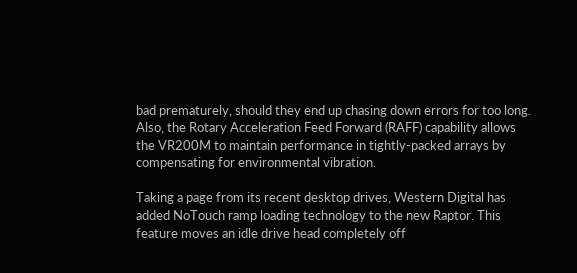bad prematurely, should they end up chasing down errors for too long. Also, the Rotary Acceleration Feed Forward (RAFF) capability allows the VR200M to maintain performance in tightly-packed arrays by compensating for environmental vibration.

Taking a page from its recent desktop drives, Western Digital has added NoTouch ramp loading technology to the new Raptor. This feature moves an idle drive head completely off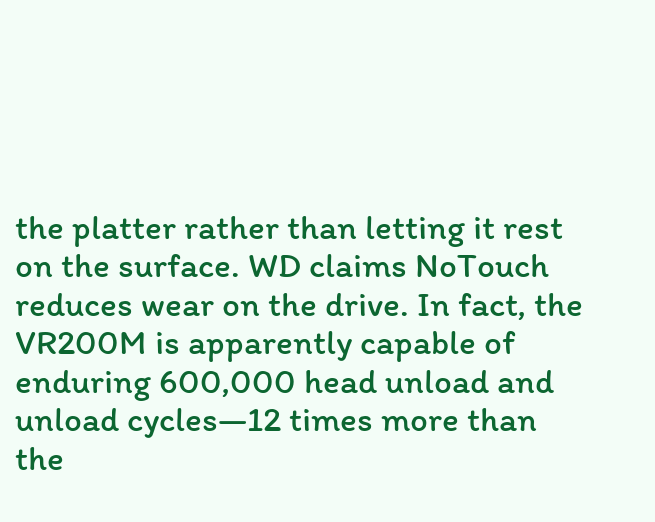the platter rather than letting it rest on the surface. WD claims NoTouch reduces wear on the drive. In fact, the VR200M is apparently capable of enduring 600,000 head unload and unload cycles—12 times more than the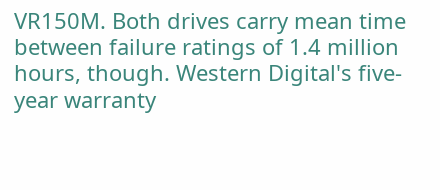VR150M. Both drives carry mean time between failure ratings of 1.4 million hours, though. Western Digital's five-year warranty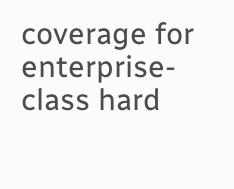coverage for enterprise-class hard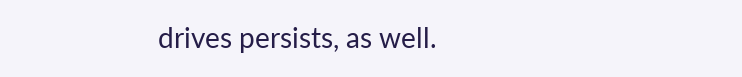drives persists, as well.